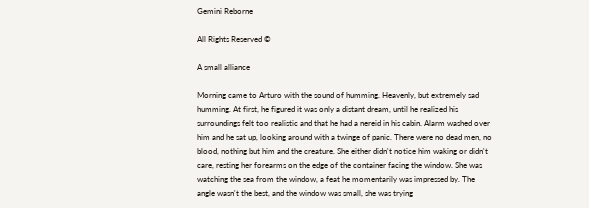Gemini Reborne

All Rights Reserved ©

A small alliance

Morning came to Arturo with the sound of humming. Heavenly, but extremely sad humming. At first, he figured it was only a distant dream, until he realized his surroundings felt too realistic and that he had a nereid in his cabin. Alarm washed over him and he sat up, looking around with a twinge of panic. There were no dead men, no blood, nothing but him and the creature. She either didn't notice him waking or didn't care, resting her forearms on the edge of the container facing the window. She was watching the sea from the window, a feat he momentarily was impressed by. The angle wasn't the best, and the window was small, she was trying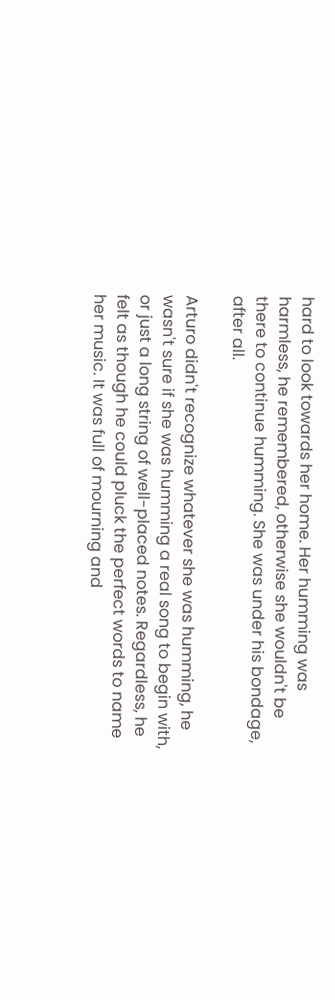hard to look towards her home. Her humming was harmless, he remembered, otherwise she wouldn't be there to continue humming. She was under his bondage, after all.

Arturo didn't recognize whatever she was humming, he wasn't sure if she was humming a real song to begin with, or just a long string of well-placed notes. Regardless, he felt as though he could pluck the perfect words to name her music. It was full of mourning and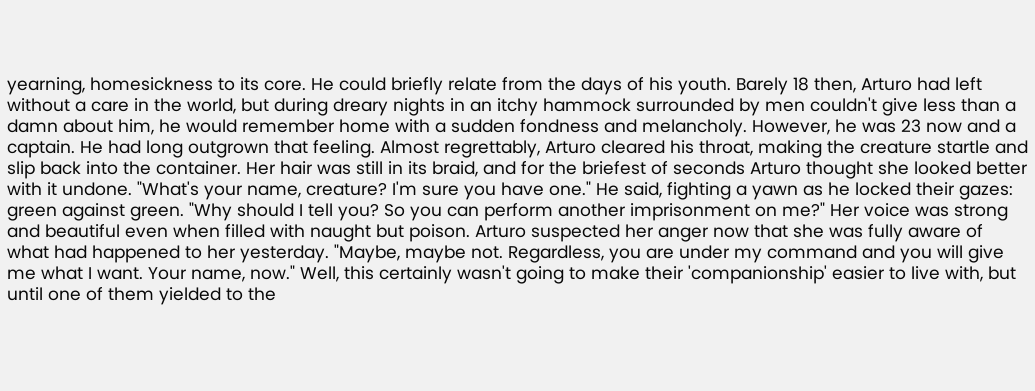yearning, homesickness to its core. He could briefly relate from the days of his youth. Barely 18 then, Arturo had left without a care in the world, but during dreary nights in an itchy hammock surrounded by men couldn't give less than a damn about him, he would remember home with a sudden fondness and melancholy. However, he was 23 now and a captain. He had long outgrown that feeling. Almost regrettably, Arturo cleared his throat, making the creature startle and slip back into the container. Her hair was still in its braid, and for the briefest of seconds Arturo thought she looked better with it undone. "What's your name, creature? I'm sure you have one." He said, fighting a yawn as he locked their gazes: green against green. "Why should I tell you? So you can perform another imprisonment on me?" Her voice was strong and beautiful even when filled with naught but poison. Arturo suspected her anger now that she was fully aware of what had happened to her yesterday. "Maybe, maybe not. Regardless, you are under my command and you will give me what I want. Your name, now." Well, this certainly wasn't going to make their 'companionship' easier to live with, but until one of them yielded to the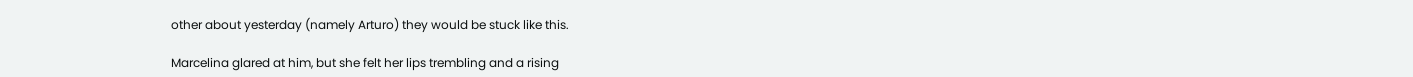other about yesterday (namely Arturo) they would be stuck like this.

Marcelina glared at him, but she felt her lips trembling and a rising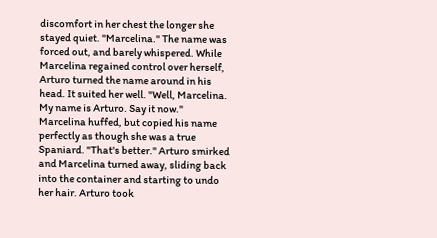discomfort in her chest the longer she stayed quiet. "Marcelina." The name was forced out, and barely whispered. While Marcelina regained control over herself, Arturo turned the name around in his head. It suited her well. "Well, Marcelina. My name is Arturo. Say it now." Marcelina huffed, but copied his name perfectly as though she was a true Spaniard. "That's better." Arturo smirked and Marcelina turned away, sliding back into the container and starting to undo her hair. Arturo took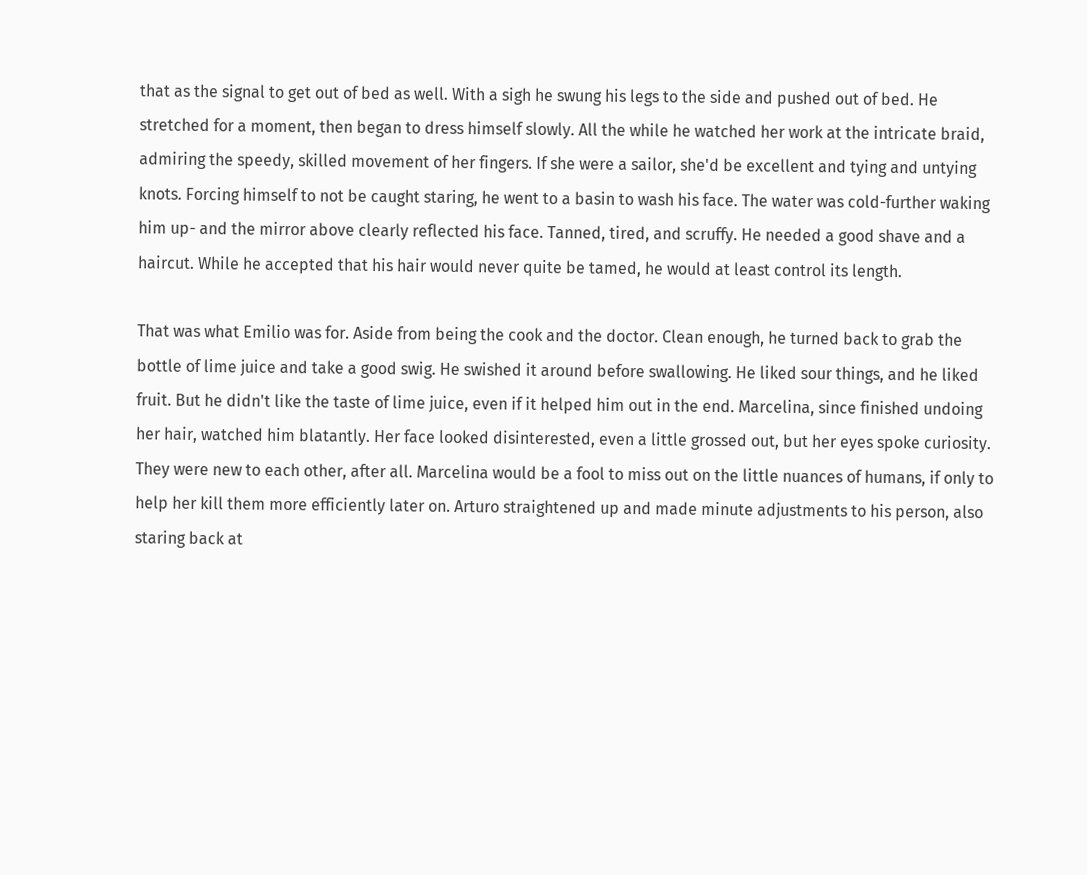that as the signal to get out of bed as well. With a sigh he swung his legs to the side and pushed out of bed. He stretched for a moment, then began to dress himself slowly. All the while he watched her work at the intricate braid, admiring the speedy, skilled movement of her fingers. If she were a sailor, she'd be excellent and tying and untying knots. Forcing himself to not be caught staring, he went to a basin to wash his face. The water was cold-further waking him up- and the mirror above clearly reflected his face. Tanned, tired, and scruffy. He needed a good shave and a haircut. While he accepted that his hair would never quite be tamed, he would at least control its length.

That was what Emilio was for. Aside from being the cook and the doctor. Clean enough, he turned back to grab the bottle of lime juice and take a good swig. He swished it around before swallowing. He liked sour things, and he liked fruit. But he didn't like the taste of lime juice, even if it helped him out in the end. Marcelina, since finished undoing her hair, watched him blatantly. Her face looked disinterested, even a little grossed out, but her eyes spoke curiosity. They were new to each other, after all. Marcelina would be a fool to miss out on the little nuances of humans, if only to help her kill them more efficiently later on. Arturo straightened up and made minute adjustments to his person, also staring back at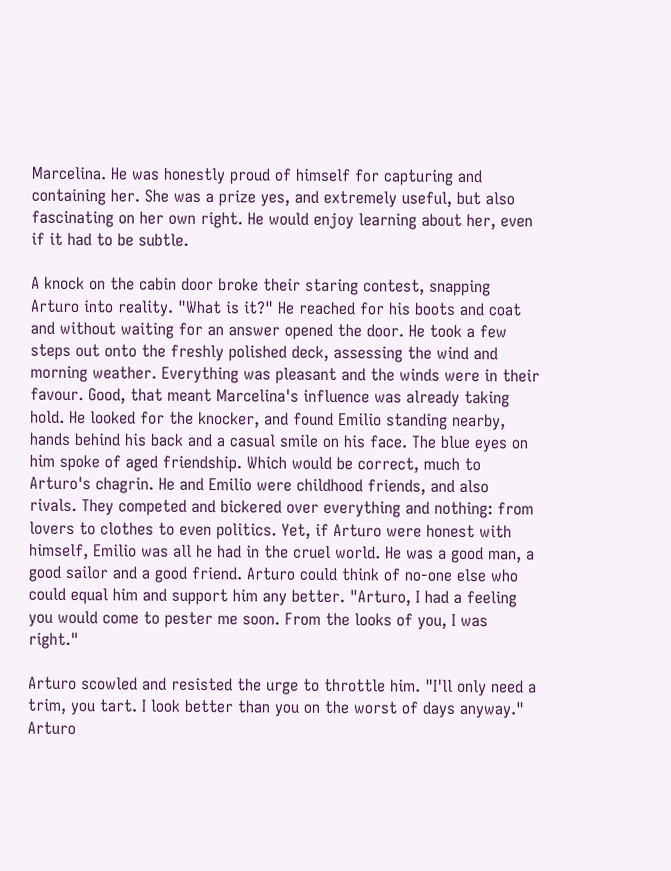Marcelina. He was honestly proud of himself for capturing and containing her. She was a prize yes, and extremely useful, but also fascinating on her own right. He would enjoy learning about her, even if it had to be subtle.

A knock on the cabin door broke their staring contest, snapping Arturo into reality. "What is it?" He reached for his boots and coat and without waiting for an answer opened the door. He took a few steps out onto the freshly polished deck, assessing the wind and morning weather. Everything was pleasant and the winds were in their favour. Good, that meant Marcelina's influence was already taking hold. He looked for the knocker, and found Emilio standing nearby, hands behind his back and a casual smile on his face. The blue eyes on him spoke of aged friendship. Which would be correct, much to Arturo's chagrin. He and Emilio were childhood friends, and also rivals. They competed and bickered over everything and nothing: from lovers to clothes to even politics. Yet, if Arturo were honest with himself, Emilio was all he had in the cruel world. He was a good man, a good sailor and a good friend. Arturo could think of no-one else who could equal him and support him any better. "Arturo, I had a feeling you would come to pester me soon. From the looks of you, I was right."

Arturo scowled and resisted the urge to throttle him. "I'll only need a trim, you tart. I look better than you on the worst of days anyway." Arturo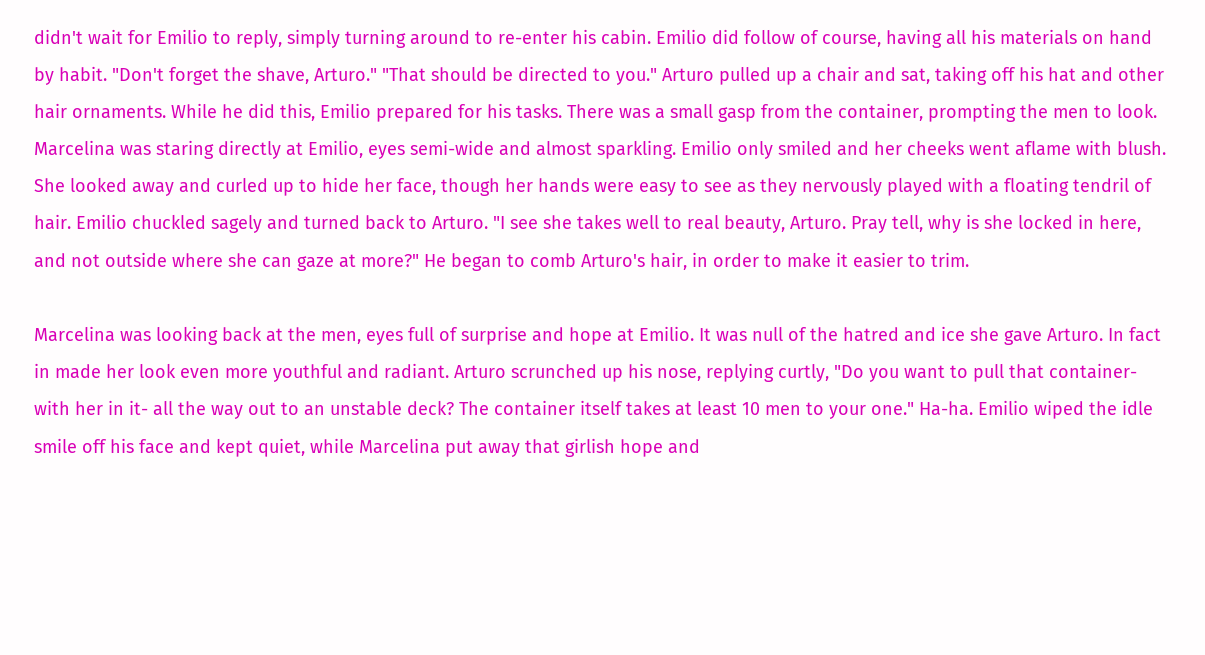didn't wait for Emilio to reply, simply turning around to re-enter his cabin. Emilio did follow of course, having all his materials on hand by habit. "Don't forget the shave, Arturo." "That should be directed to you." Arturo pulled up a chair and sat, taking off his hat and other hair ornaments. While he did this, Emilio prepared for his tasks. There was a small gasp from the container, prompting the men to look. Marcelina was staring directly at Emilio, eyes semi-wide and almost sparkling. Emilio only smiled and her cheeks went aflame with blush. She looked away and curled up to hide her face, though her hands were easy to see as they nervously played with a floating tendril of hair. Emilio chuckled sagely and turned back to Arturo. "I see she takes well to real beauty, Arturo. Pray tell, why is she locked in here, and not outside where she can gaze at more?" He began to comb Arturo's hair, in order to make it easier to trim.

Marcelina was looking back at the men, eyes full of surprise and hope at Emilio. It was null of the hatred and ice she gave Arturo. In fact in made her look even more youthful and radiant. Arturo scrunched up his nose, replying curtly, "Do you want to pull that container-with her in it- all the way out to an unstable deck? The container itself takes at least 10 men to your one." Ha-ha. Emilio wiped the idle smile off his face and kept quiet, while Marcelina put away that girlish hope and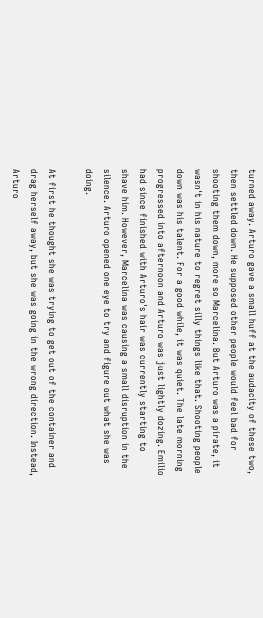turned away. Arturo gave a small huff at the audacity of these two, then settled down. He supposed other people would feel bad for shooting them down, more so Marcelina. But Arturo was a pirate, it wasn't in his nature to regret silly things like that. Shooting people down was his talent. For a good while, it was quiet. The late morning progressed into afternoon and Arturo was just lightly dozing. Emilio had since finished with Arturo's hair was currently starting to shave him. However, Marcelina was causing a small disruption in the silence. Arturo opened one eye to try and figure out what she was doing.

At first he thought she was trying to get out of the container and drag herself away, but she was going in the wrong direction. Instead, Arturo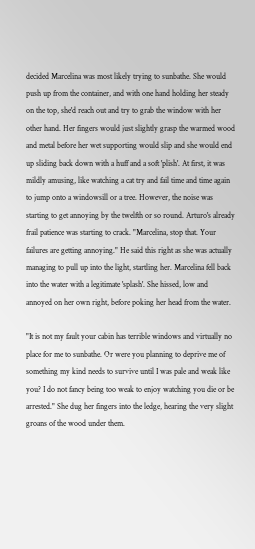decided Marcelina was most likely trying to sunbathe. She would push up from the container, and with one hand holding her steady on the top, she'd reach out and try to grab the window with her other hand. Her fingers would just slightly grasp the warmed wood and metal before her wet supporting would slip and she would end up sliding back down with a huff and a soft 'plish'. At first, it was mildly amusing, like watching a cat try and fail time and time again to jump onto a windowsill or a tree. However, the noise was starting to get annoying by the twelfth or so round. Arturo's already frail patience was starting to crack. "Marcelina, stop that. Your failures are getting annoying." He said this right as she was actually managing to pull up into the light, startling her. Marcelina fell back into the water with a legitimate 'splash'. She hissed, low and annoyed on her own right, before poking her head from the water.

"It is not my fault your cabin has terrible windows and virtually no place for me to sunbathe. Or were you planning to deprive me of something my kind needs to survive until I was pale and weak like you? I do not fancy being too weak to enjoy watching you die or be arrested." She dug her fingers into the ledge, hearing the very slight groans of the wood under them.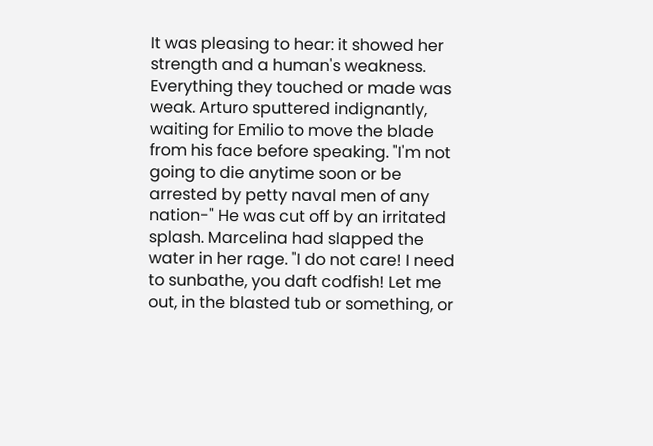It was pleasing to hear: it showed her strength and a human's weakness. Everything they touched or made was weak. Arturo sputtered indignantly, waiting for Emilio to move the blade from his face before speaking. "I'm not going to die anytime soon or be arrested by petty naval men of any nation-" He was cut off by an irritated splash. Marcelina had slapped the water in her rage. "I do not care! I need to sunbathe, you daft codfish! Let me out, in the blasted tub or something, or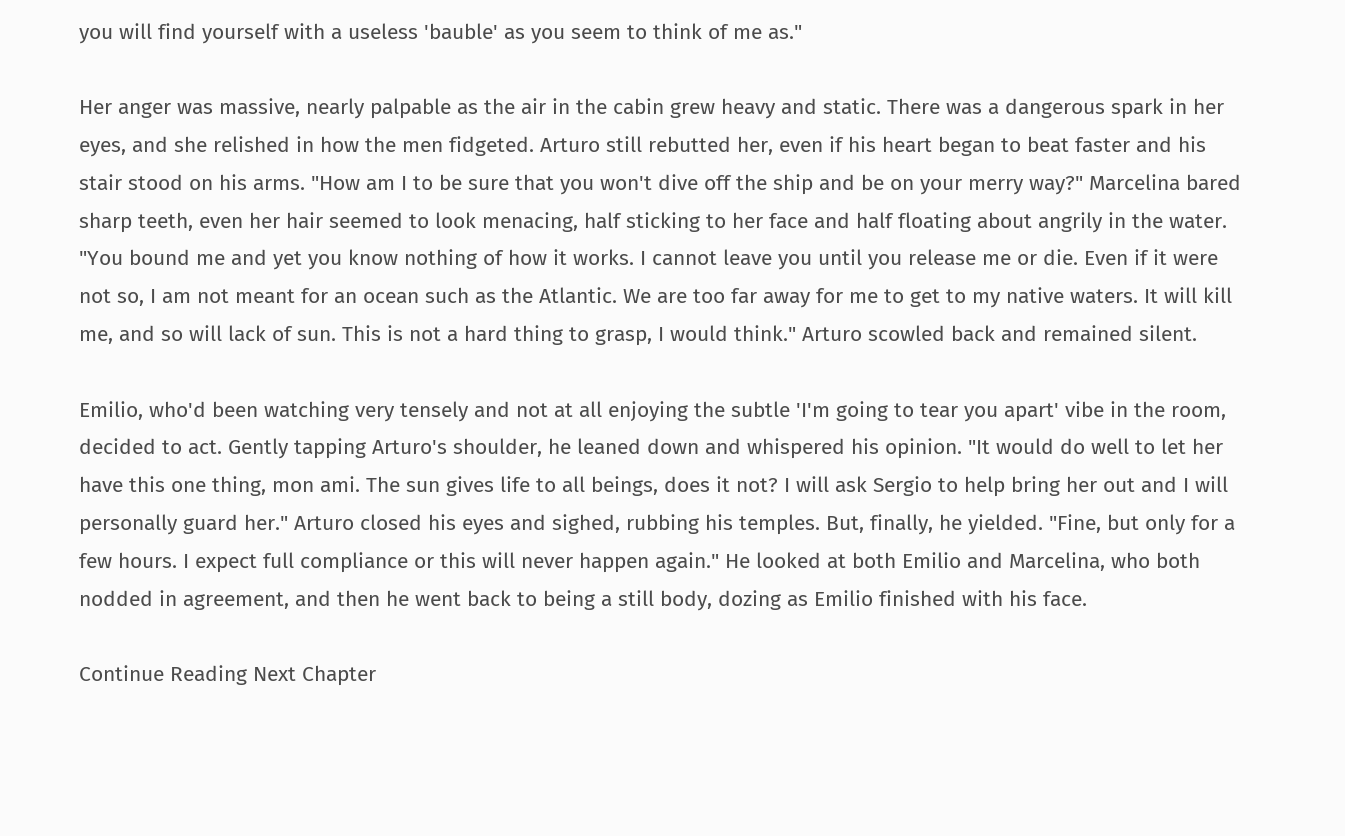you will find yourself with a useless 'bauble' as you seem to think of me as."

Her anger was massive, nearly palpable as the air in the cabin grew heavy and static. There was a dangerous spark in her eyes, and she relished in how the men fidgeted. Arturo still rebutted her, even if his heart began to beat faster and his stair stood on his arms. "How am I to be sure that you won't dive off the ship and be on your merry way?" Marcelina bared sharp teeth, even her hair seemed to look menacing, half sticking to her face and half floating about angrily in the water. "You bound me and yet you know nothing of how it works. I cannot leave you until you release me or die. Even if it were not so, I am not meant for an ocean such as the Atlantic. We are too far away for me to get to my native waters. It will kill me, and so will lack of sun. This is not a hard thing to grasp, I would think." Arturo scowled back and remained silent.

Emilio, who'd been watching very tensely and not at all enjoying the subtle 'I'm going to tear you apart' vibe in the room, decided to act. Gently tapping Arturo's shoulder, he leaned down and whispered his opinion. "It would do well to let her have this one thing, mon ami. The sun gives life to all beings, does it not? I will ask Sergio to help bring her out and I will personally guard her." Arturo closed his eyes and sighed, rubbing his temples. But, finally, he yielded. "Fine, but only for a few hours. I expect full compliance or this will never happen again." He looked at both Emilio and Marcelina, who both nodded in agreement, and then he went back to being a still body, dozing as Emilio finished with his face.

Continue Reading Next Chapter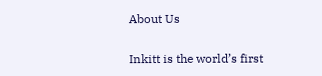About Us

Inkitt is the world’s first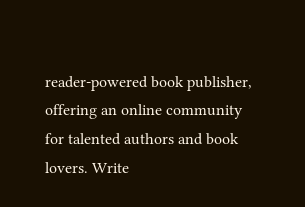reader-powered book publisher, offering an online community for talented authors and book lovers. Write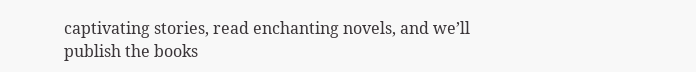captivating stories, read enchanting novels, and we’ll publish the books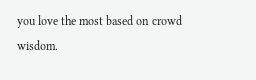you love the most based on crowd wisdom.